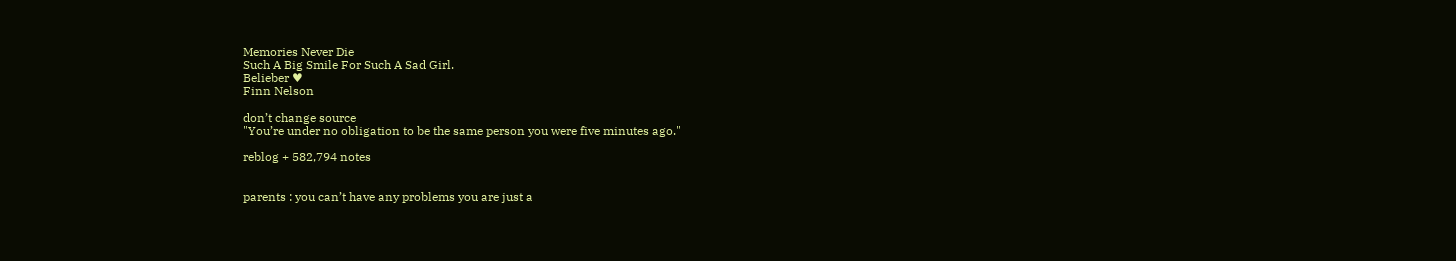Memories Never Die
Such A Big Smile For Such A Sad Girl.
Belieber ♥
Finn Nelson

don’t change source
"You’re under no obligation to be the same person you were five minutes ago."

reblog + 582,794 notes


parents : you can’t have any problems you are just a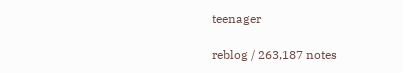teenager

reblog / 263,187 notes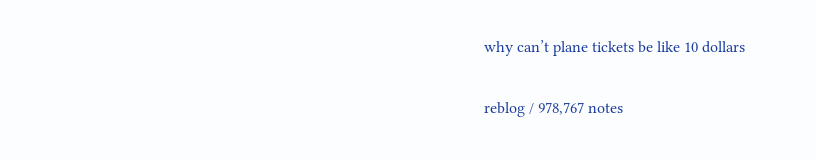why can’t plane tickets be like 10 dollars

reblog / 978,767 notes